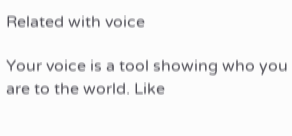Related with voice

Your voice is a tool showing who you are to the world. Like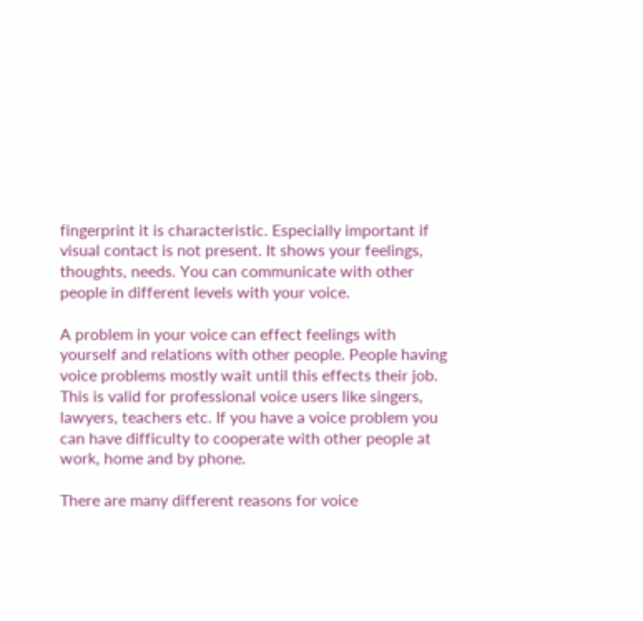fingerprint it is characteristic. Especially important if visual contact is not present. It shows your feelings, thoughts, needs. You can communicate with other people in different levels with your voice.

A problem in your voice can effect feelings with yourself and relations with other people. People having voice problems mostly wait until this effects their job. This is valid for professional voice users like singers, lawyers, teachers etc. If you have a voice problem you can have difficulty to cooperate with other people at work, home and by phone.

There are many different reasons for voice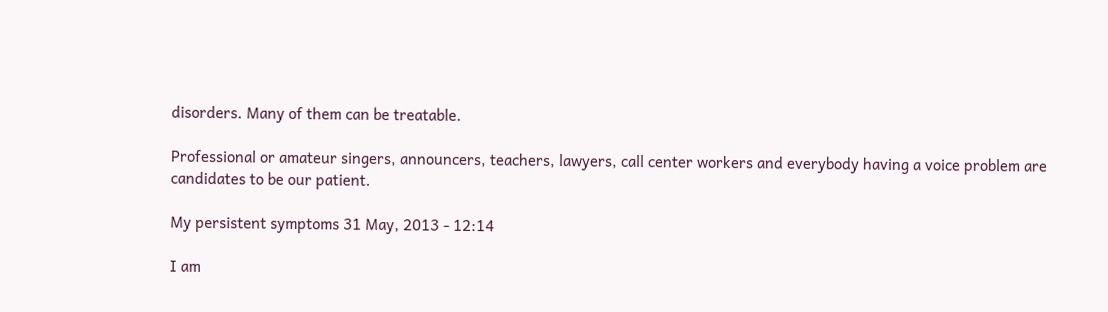disorders. Many of them can be treatable.

Professional or amateur singers, announcers, teachers, lawyers, call center workers and everybody having a voice problem are candidates to be our patient.

My persistent symptoms 31 May, 2013 - 12:14

I am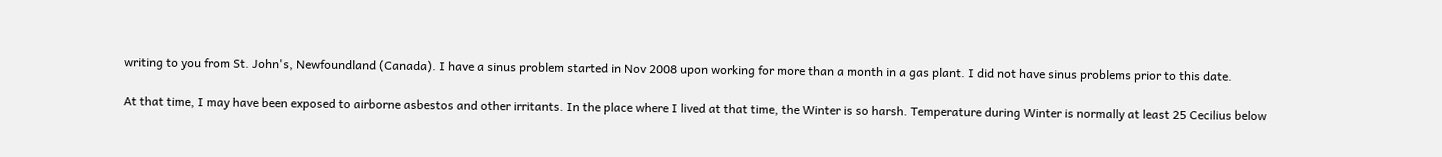writing to you from St. John's, Newfoundland (Canada). I have a sinus problem started in Nov 2008 upon working for more than a month in a gas plant. I did not have sinus problems prior to this date.

At that time, I may have been exposed to airborne asbestos and other irritants. In the place where I lived at that time, the Winter is so harsh. Temperature during Winter is normally at least 25 Cecilius below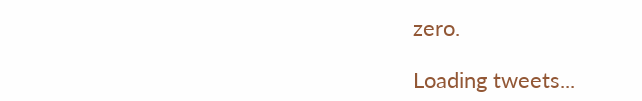zero.

Loading tweets...